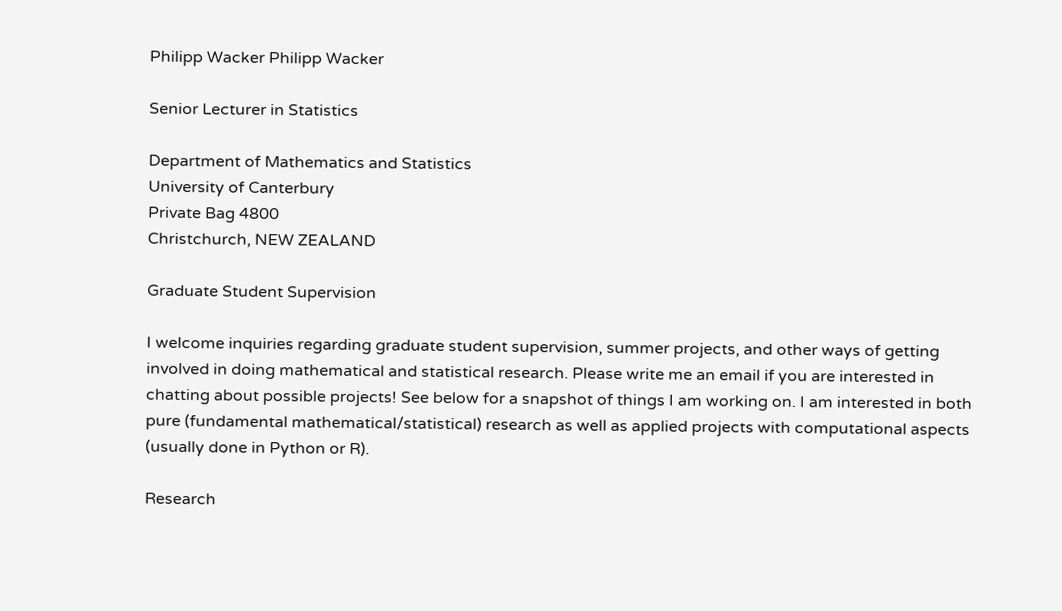Philipp Wacker Philipp Wacker

Senior Lecturer in Statistics

Department of Mathematics and Statistics
University of Canterbury
Private Bag 4800
Christchurch, NEW ZEALAND

Graduate Student Supervision

I welcome inquiries regarding graduate student supervision, summer projects, and other ways of getting involved in doing mathematical and statistical research. Please write me an email if you are interested in chatting about possible projects! See below for a snapshot of things I am working on. I am interested in both pure (fundamental mathematical/statistical) research as well as applied projects with computational aspects (usually done in Python or R).

Research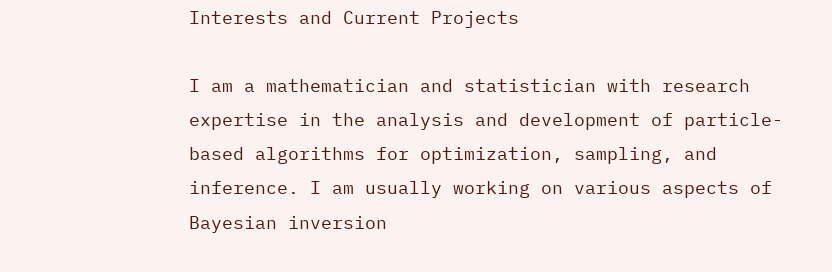Interests and Current Projects

I am a mathematician and statistician with research expertise in the analysis and development of particle-based algorithms for optimization, sampling, and inference. I am usually working on various aspects of Bayesian inversion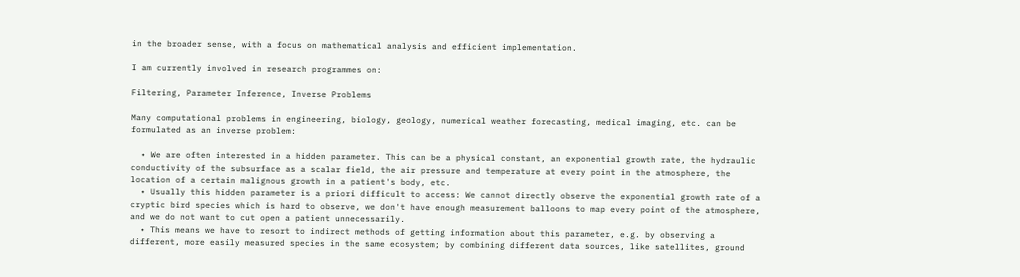in the broader sense, with a focus on mathematical analysis and efficient implementation.

I am currently involved in research programmes on:

Filtering, Parameter Inference, Inverse Problems

Many computational problems in engineering, biology, geology, numerical weather forecasting, medical imaging, etc. can be formulated as an inverse problem:

  • We are often interested in a hidden parameter. This can be a physical constant, an exponential growth rate, the hydraulic conductivity of the subsurface as a scalar field, the air pressure and temperature at every point in the atmosphere, the location of a certain malignous growth in a patient's body, etc.
  • Usually this hidden parameter is a priori difficult to access: We cannot directly observe the exponential growth rate of a cryptic bird species which is hard to observe, we don't have enough measurement balloons to map every point of the atmosphere, and we do not want to cut open a patient unnecessarily.
  • This means we have to resort to indirect methods of getting information about this parameter, e.g. by observing a different, more easily measured species in the same ecosystem; by combining different data sources, like satellites, ground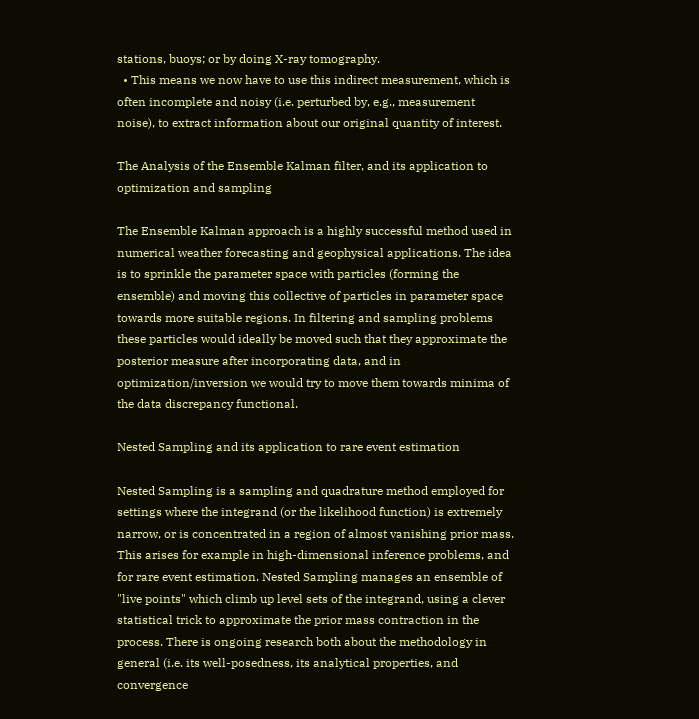stations, buoys; or by doing X-ray tomography.
  • This means we now have to use this indirect measurement, which is often incomplete and noisy (i.e. perturbed by, e.g., measurement noise), to extract information about our original quantity of interest.

The Analysis of the Ensemble Kalman filter, and its application to optimization and sampling

The Ensemble Kalman approach is a highly successful method used in numerical weather forecasting and geophysical applications. The idea is to sprinkle the parameter space with particles (forming the ensemble) and moving this collective of particles in parameter space towards more suitable regions. In filtering and sampling problems these particles would ideally be moved such that they approximate the posterior measure after incorporating data, and in optimization/inversion we would try to move them towards minima of the data discrepancy functional.

Nested Sampling and its application to rare event estimation

Nested Sampling is a sampling and quadrature method employed for settings where the integrand (or the likelihood function) is extremely narrow, or is concentrated in a region of almost vanishing prior mass. This arises for example in high-dimensional inference problems, and for rare event estimation. Nested Sampling manages an ensemble of "live points" which climb up level sets of the integrand, using a clever statistical trick to approximate the prior mass contraction in the process. There is ongoing research both about the methodology in general (i.e. its well-posedness, its analytical properties, and convergence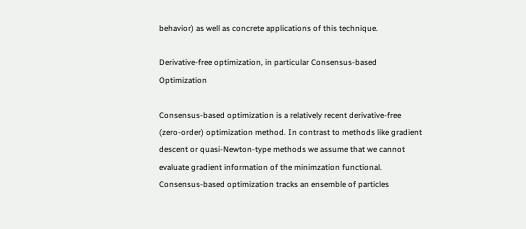behavior) as well as concrete applications of this technique.

Derivative-free optimization, in particular Consensus-based Optimization

Consensus-based optimization is a relatively recent derivative-free (zero-order) optimization method. In contrast to methods like gradient descent or quasi-Newton-type methods we assume that we cannot evaluate gradient information of the minimzation functional. Consensus-based optimization tracks an ensemble of particles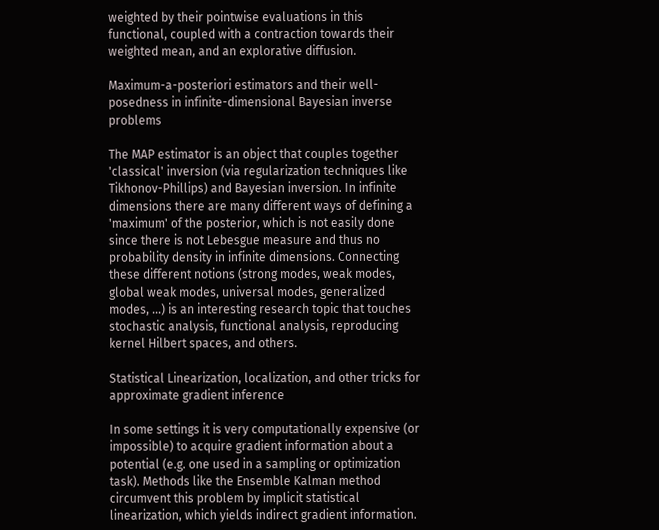weighted by their pointwise evaluations in this functional, coupled with a contraction towards their weighted mean, and an explorative diffusion.

Maximum-a-posteriori estimators and their well-posedness in infinite-dimensional Bayesian inverse problems

The MAP estimator is an object that couples together 'classical' inversion (via regularization techniques like Tikhonov-Phillips) and Bayesian inversion. In infinite dimensions there are many different ways of defining a 'maximum' of the posterior, which is not easily done since there is not Lebesgue measure and thus no probability density in infinite dimensions. Connecting these different notions (strong modes, weak modes, global weak modes, universal modes, generalized modes, ...) is an interesting research topic that touches stochastic analysis, functional analysis, reproducing kernel Hilbert spaces, and others.

Statistical Linearization, localization, and other tricks for approximate gradient inference

In some settings it is very computationally expensive (or impossible) to acquire gradient information about a potential (e.g. one used in a sampling or optimization task). Methods like the Ensemble Kalman method circumvent this problem by implicit statistical linearization, which yields indirect gradient information.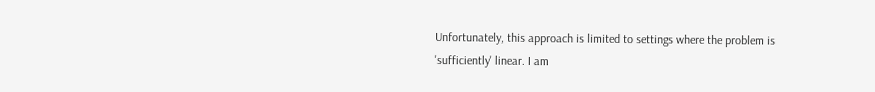Unfortunately, this approach is limited to settings where the problem is 'sufficiently' linear. I am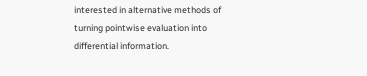interested in alternative methods of turning pointwise evaluation into differential information.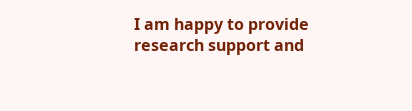I am happy to provide research support and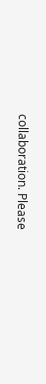collaboration. Please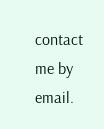contact me by email.